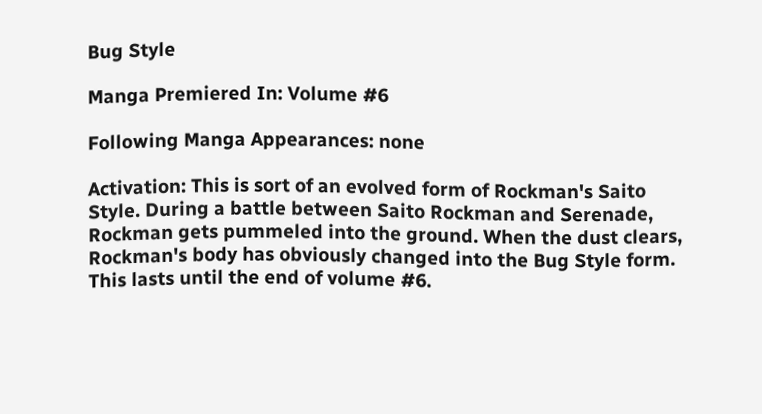Bug Style

Manga Premiered In: Volume #6

Following Manga Appearances: none

Activation: This is sort of an evolved form of Rockman's Saito Style. During a battle between Saito Rockman and Serenade, Rockman gets pummeled into the ground. When the dust clears, Rockman's body has obviously changed into the Bug Style form. This lasts until the end of volume #6.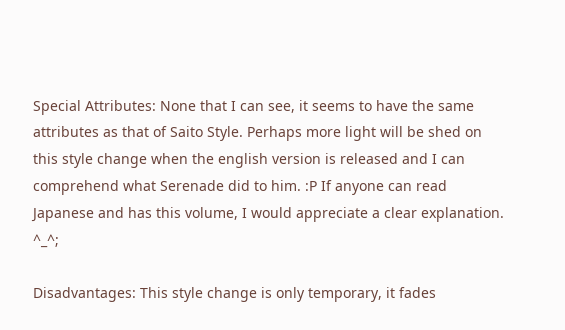Special Attributes: None that I can see, it seems to have the same attributes as that of Saito Style. Perhaps more light will be shed on this style change when the english version is released and I can comprehend what Serenade did to him. :P If anyone can read Japanese and has this volume, I would appreciate a clear explanation. ^_^;

Disadvantages: This style change is only temporary, it fades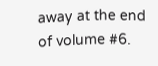away at the end of volume #6.